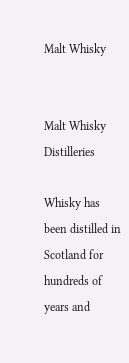Malt Whisky


Malt Whisky Distilleries

Whisky has been distilled in Scotland for hundreds of years and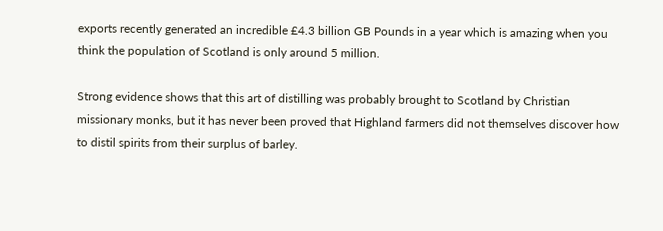exports recently generated an incredible £4.3 billion GB Pounds in a year which is amazing when you think the population of Scotland is only around 5 million.

Strong evidence shows that this art of distilling was probably brought to Scotland by Christian missionary monks, but it has never been proved that Highland farmers did not themselves discover how to distil spirits from their surplus of barley.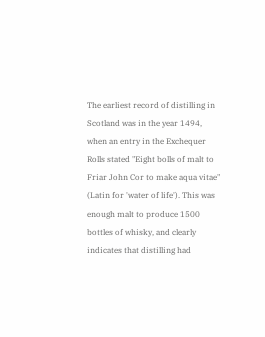The earliest record of distilling in Scotland was in the year 1494, when an entry in the Exchequer Rolls stated "Eight bolls of malt to Friar John Cor to make aqua vitae" (Latin for 'water of life'). This was enough malt to produce 1500 bottles of whisky, and clearly indicates that distilling had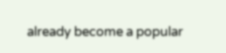already become a popular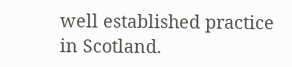well established practice in Scotland.